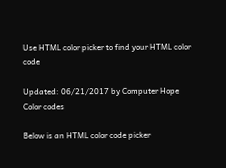Use HTML color picker to find your HTML color code

Updated: 06/21/2017 by Computer Hope
Color codes

Below is an HTML color code picker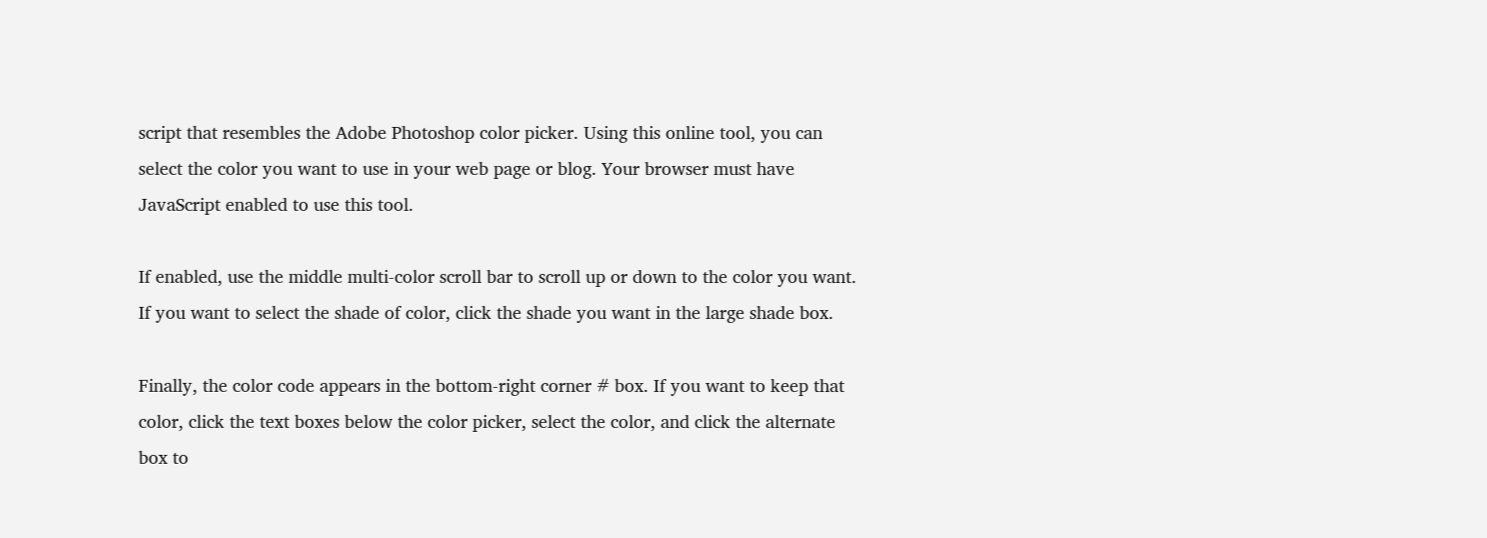script that resembles the Adobe Photoshop color picker. Using this online tool, you can select the color you want to use in your web page or blog. Your browser must have JavaScript enabled to use this tool.

If enabled, use the middle multi-color scroll bar to scroll up or down to the color you want. If you want to select the shade of color, click the shade you want in the large shade box.

Finally, the color code appears in the bottom-right corner # box. If you want to keep that color, click the text boxes below the color picker, select the color, and click the alternate box to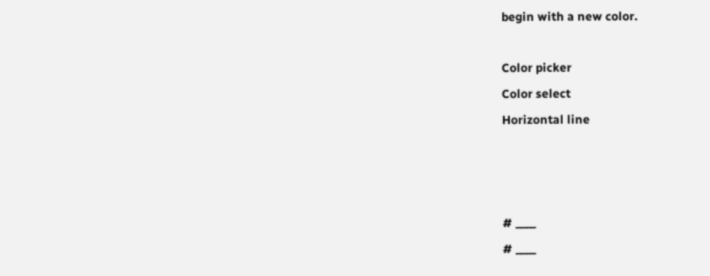begin with a new color.

Color picker
Color select
Horizontal line



# ____
# ____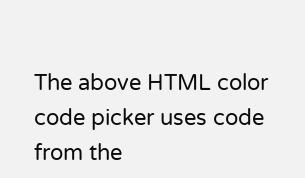The above HTML color code picker uses code from the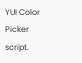YUI Color Picker script.